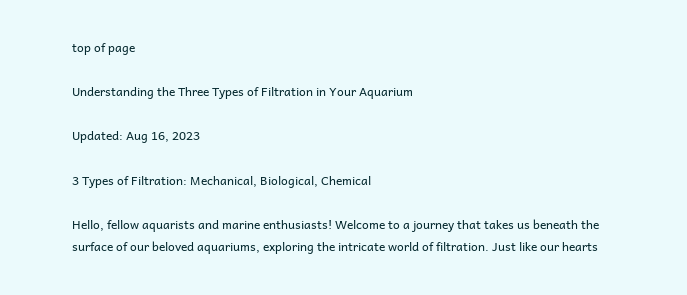top of page

Understanding the Three Types of Filtration in Your Aquarium

Updated: Aug 16, 2023

3 Types of Filtration: Mechanical, Biological, Chemical

Hello, fellow aquarists and marine enthusiasts! Welcome to a journey that takes us beneath the surface of our beloved aquariums, exploring the intricate world of filtration. Just like our hearts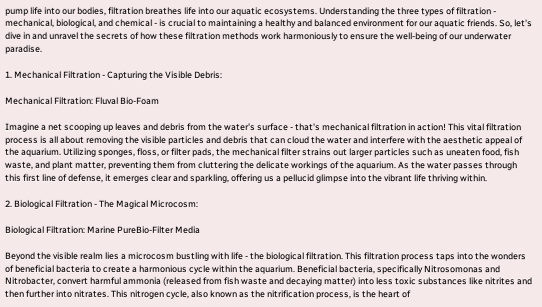pump life into our bodies, filtration breathes life into our aquatic ecosystems. Understanding the three types of filtration - mechanical, biological, and chemical - is crucial to maintaining a healthy and balanced environment for our aquatic friends. So, let's dive in and unravel the secrets of how these filtration methods work harmoniously to ensure the well-being of our underwater paradise.

1. Mechanical Filtration - Capturing the Visible Debris:

Mechanical Filtration: Fluval Bio-Foam

Imagine a net scooping up leaves and debris from the water's surface - that's mechanical filtration in action! This vital filtration process is all about removing the visible particles and debris that can cloud the water and interfere with the aesthetic appeal of the aquarium. Utilizing sponges, floss, or filter pads, the mechanical filter strains out larger particles such as uneaten food, fish waste, and plant matter, preventing them from cluttering the delicate workings of the aquarium. As the water passes through this first line of defense, it emerges clear and sparkling, offering us a pellucid glimpse into the vibrant life thriving within.

2. Biological Filtration - The Magical Microcosm:

Biological Filtration: Marine PureBio-Filter Media

Beyond the visible realm lies a microcosm bustling with life - the biological filtration. This filtration process taps into the wonders of beneficial bacteria to create a harmonious cycle within the aquarium. Beneficial bacteria, specifically Nitrosomonas and Nitrobacter, convert harmful ammonia (released from fish waste and decaying matter) into less toxic substances like nitrites and then further into nitrates. This nitrogen cycle, also known as the nitrification process, is the heart of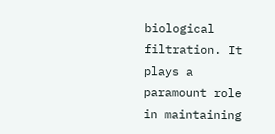biological filtration. It plays a paramount role in maintaining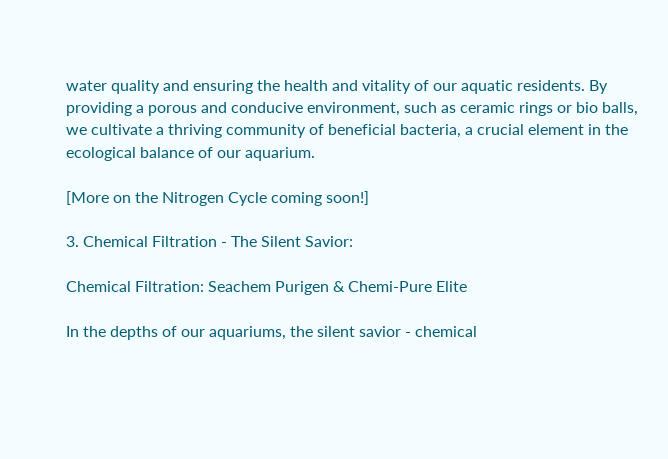water quality and ensuring the health and vitality of our aquatic residents. By providing a porous and conducive environment, such as ceramic rings or bio balls, we cultivate a thriving community of beneficial bacteria, a crucial element in the ecological balance of our aquarium.

[More on the Nitrogen Cycle coming soon!]

3. Chemical Filtration - The Silent Savior:

Chemical Filtration: Seachem Purigen & Chemi-Pure Elite

In the depths of our aquariums, the silent savior - chemical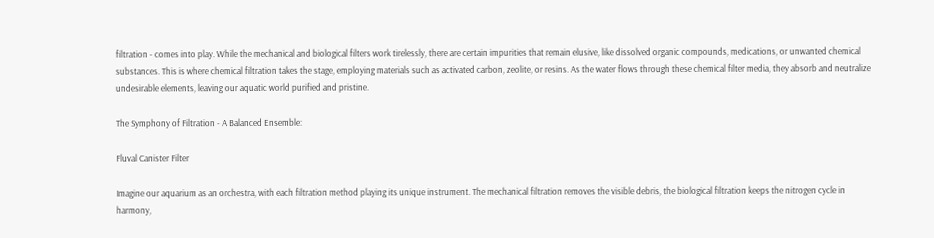filtration - comes into play. While the mechanical and biological filters work tirelessly, there are certain impurities that remain elusive, like dissolved organic compounds, medications, or unwanted chemical substances. This is where chemical filtration takes the stage, employing materials such as activated carbon, zeolite, or resins. As the water flows through these chemical filter media, they absorb and neutralize undesirable elements, leaving our aquatic world purified and pristine.

The Symphony of Filtration - A Balanced Ensemble:

Fluval Canister Filter

Imagine our aquarium as an orchestra, with each filtration method playing its unique instrument. The mechanical filtration removes the visible debris, the biological filtration keeps the nitrogen cycle in harmony,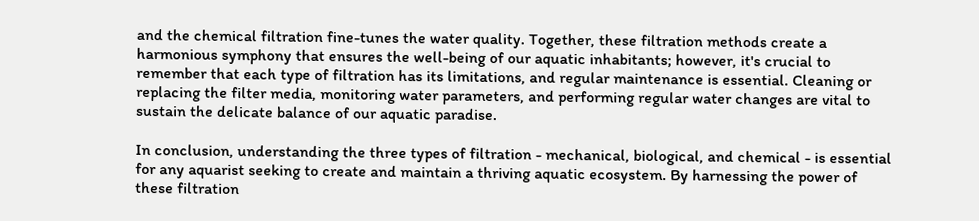and the chemical filtration fine-tunes the water quality. Together, these filtration methods create a harmonious symphony that ensures the well-being of our aquatic inhabitants; however, it's crucial to remember that each type of filtration has its limitations, and regular maintenance is essential. Cleaning or replacing the filter media, monitoring water parameters, and performing regular water changes are vital to sustain the delicate balance of our aquatic paradise.

In conclusion, understanding the three types of filtration - mechanical, biological, and chemical - is essential for any aquarist seeking to create and maintain a thriving aquatic ecosystem. By harnessing the power of these filtration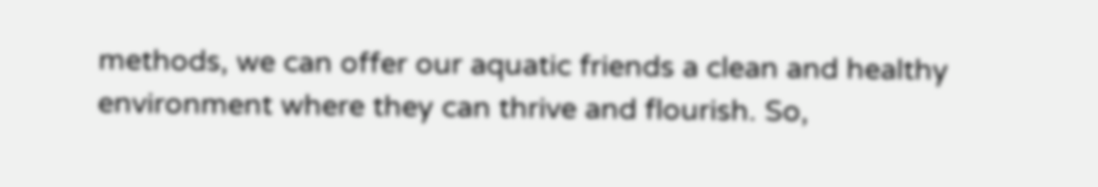methods, we can offer our aquatic friends a clean and healthy environment where they can thrive and flourish. So,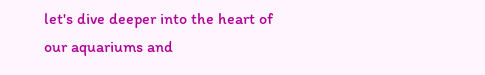let's dive deeper into the heart of our aquariums and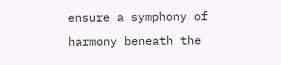ensure a symphony of harmony beneath the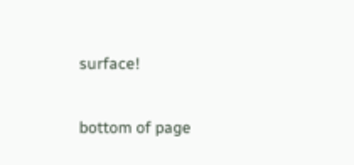surface!

bottom of page